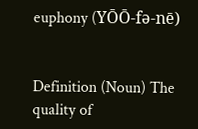euphony (YŌŌ-fə-nē)


Definition (Noun) The quality of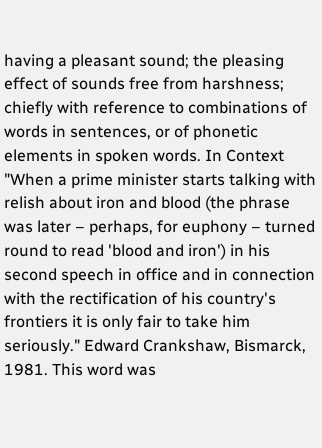having a pleasant sound; the pleasing effect of sounds free from harshness; chiefly with reference to combinations of words in sentences, or of phonetic elements in spoken words. In Context "When a prime minister starts talking with relish about iron and blood (the phrase was later – perhaps, for euphony – turned round to read 'blood and iron') in his second speech in office and in connection with the rectification of his country's frontiers it is only fair to take him seriously." Edward Crankshaw, Bismarck, 1981. This word was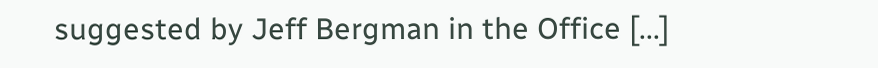suggested by Jeff Bergman in the Office [...]